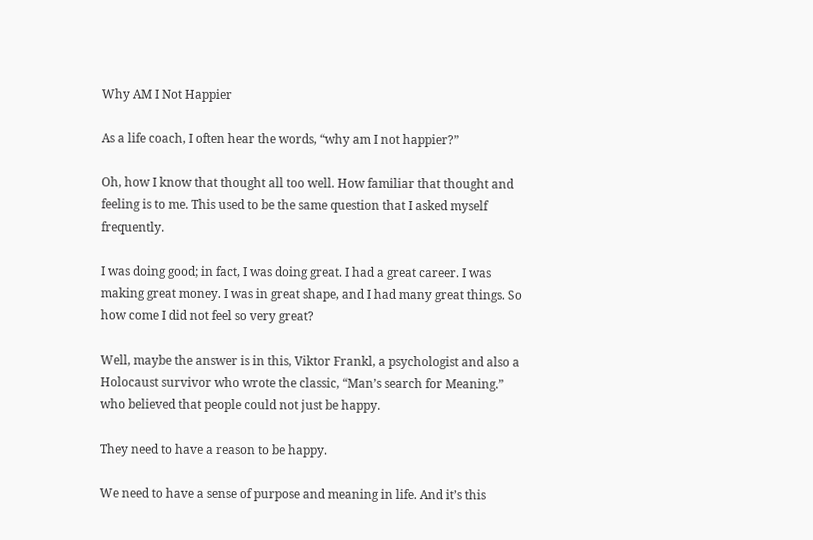Why AM I Not Happier

As a life coach, I often hear the words, “why am I not happier?”

Oh, how I know that thought all too well. How familiar that thought and feeling is to me. This used to be the same question that I asked myself frequently.

I was doing good; in fact, I was doing great. I had a great career. I was making great money. I was in great shape, and I had many great things. So how come I did not feel so very great?

Well, maybe the answer is in this, Viktor Frankl, a psychologist and also a Holocaust survivor who wrote the classic, “Man’s search for Meaning.” who believed that people could not just be happy.

They need to have a reason to be happy.

We need to have a sense of purpose and meaning in life. And it’s this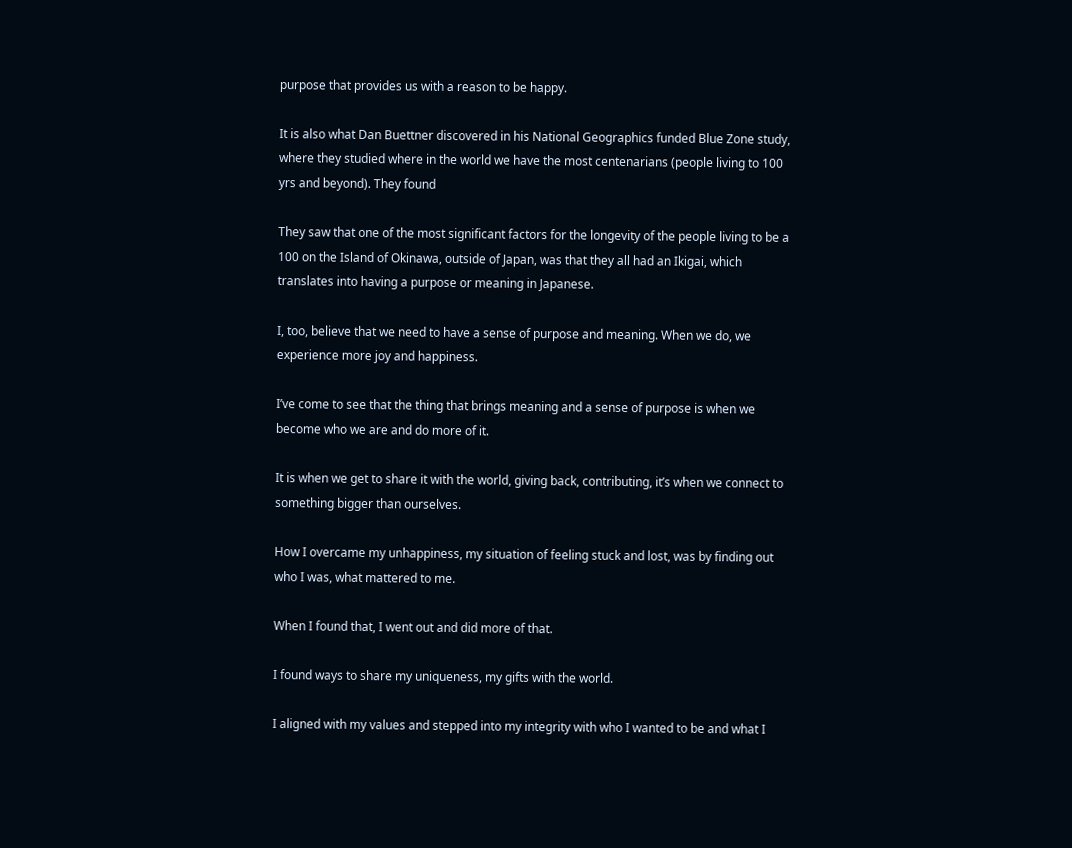purpose that provides us with a reason to be happy.

It is also what Dan Buettner discovered in his National Geographics funded Blue Zone study, where they studied where in the world we have the most centenarians (people living to 100 yrs and beyond). They found

They saw that one of the most significant factors for the longevity of the people living to be a 100 on the Island of Okinawa, outside of Japan, was that they all had an Ikigai, which translates into having a purpose or meaning in Japanese.

I, too, believe that we need to have a sense of purpose and meaning. When we do, we experience more joy and happiness.

I’ve come to see that the thing that brings meaning and a sense of purpose is when we become who we are and do more of it.

It is when we get to share it with the world, giving back, contributing, it’s when we connect to something bigger than ourselves.

How I overcame my unhappiness, my situation of feeling stuck and lost, was by finding out who I was, what mattered to me.

When I found that, I went out and did more of that.

I found ways to share my uniqueness, my gifts with the world.

I aligned with my values and stepped into my integrity with who I wanted to be and what I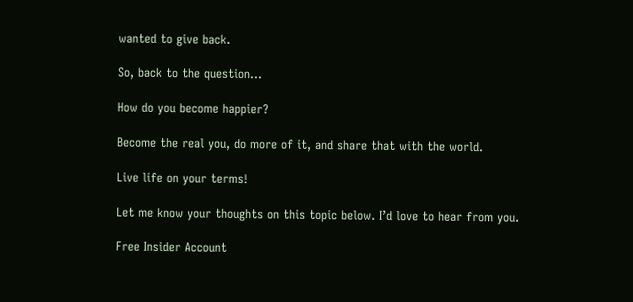wanted to give back.

So, back to the question…

How do you become happier?

Become the real you, do more of it, and share that with the world.

Live life on your terms!

Let me know your thoughts on this topic below. I’d love to hear from you.

Free Insider Account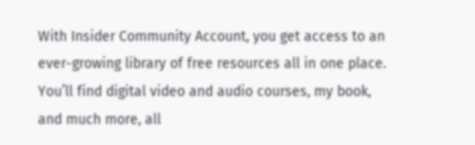With Insider Community Account, you get access to an ever-growing library of free resources all in one place. You’ll find digital video and audio courses, my book, and much more, all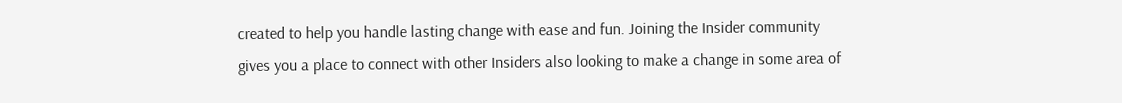created to help you handle lasting change with ease and fun. Joining the Insider community gives you a place to connect with other Insiders also looking to make a change in some area of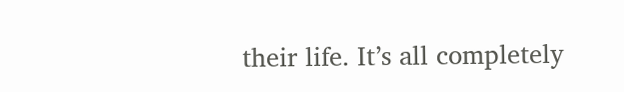their life. It’s all completely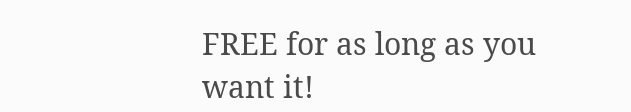FREE for as long as you want it!